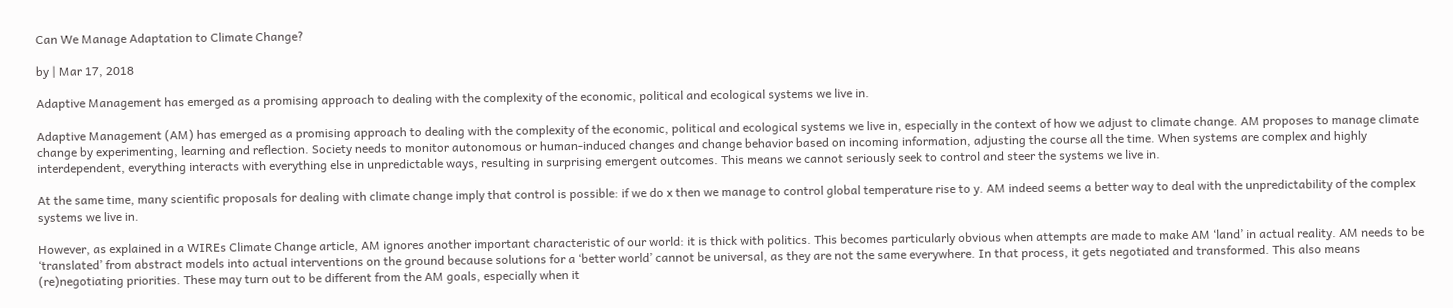Can We Manage Adaptation to Climate Change?

by | Mar 17, 2018

Adaptive Management has emerged as a promising approach to dealing with the complexity of the economic, political and ecological systems we live in.

Adaptive Management (AM) has emerged as a promising approach to dealing with the complexity of the economic, political and ecological systems we live in, especially in the context of how we adjust to climate change. AM proposes to manage climate change by experimenting, learning and reflection. Society needs to monitor autonomous or human-induced changes and change behavior based on incoming information, adjusting the course all the time. When systems are complex and highly interdependent, everything interacts with everything else in unpredictable ways, resulting in surprising emergent outcomes. This means we cannot seriously seek to control and steer the systems we live in.

At the same time, many scientific proposals for dealing with climate change imply that control is possible: if we do x then we manage to control global temperature rise to y. AM indeed seems a better way to deal with the unpredictability of the complex systems we live in.

However, as explained in a WIREs Climate Change article, AM ignores another important characteristic of our world: it is thick with politics. This becomes particularly obvious when attempts are made to make AM ‘land’ in actual reality. AM needs to be ‘translated’ from abstract models into actual interventions on the ground because solutions for a ‘better world’ cannot be universal, as they are not the same everywhere. In that process, it gets negotiated and transformed. This also means (re)negotiating priorities. These may turn out to be different from the AM goals, especially when it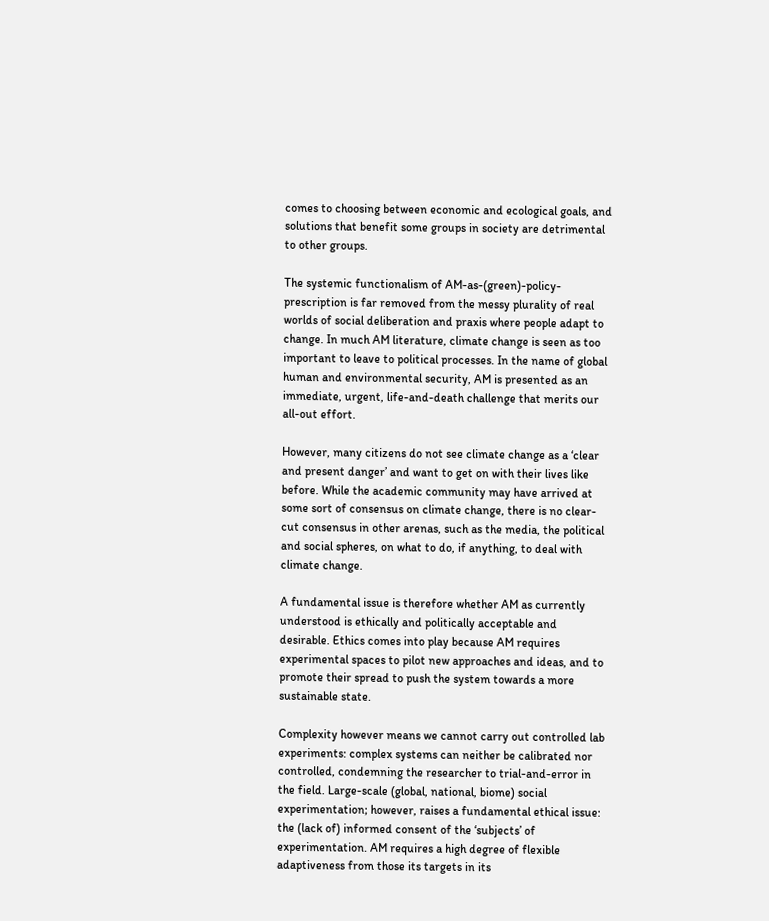comes to choosing between economic and ecological goals, and solutions that benefit some groups in society are detrimental to other groups.

The systemic functionalism of AM-as-(green)-policy-prescription is far removed from the messy plurality of real worlds of social deliberation and praxis where people adapt to change. In much AM literature, climate change is seen as too important to leave to political processes. In the name of global human and environmental security, AM is presented as an immediate, urgent, life-and-death challenge that merits our all-out effort.

However, many citizens do not see climate change as a ‘clear and present danger’ and want to get on with their lives like before. While the academic community may have arrived at some sort of consensus on climate change, there is no clear-cut consensus in other arenas, such as the media, the political and social spheres, on what to do, if anything, to deal with climate change.

A fundamental issue is therefore whether AM as currently understood is ethically and politically acceptable and desirable. Ethics comes into play because AM requires experimental spaces to pilot new approaches and ideas, and to promote their spread to push the system towards a more sustainable state.

Complexity however means we cannot carry out controlled lab experiments: complex systems can neither be calibrated nor controlled, condemning the researcher to trial-and-error in the field. Large-scale (global, national, biome) social experimentation; however, raises a fundamental ethical issue: the (lack of) informed consent of the ‘subjects’ of experimentation. AM requires a high degree of flexible adaptiveness from those its targets in its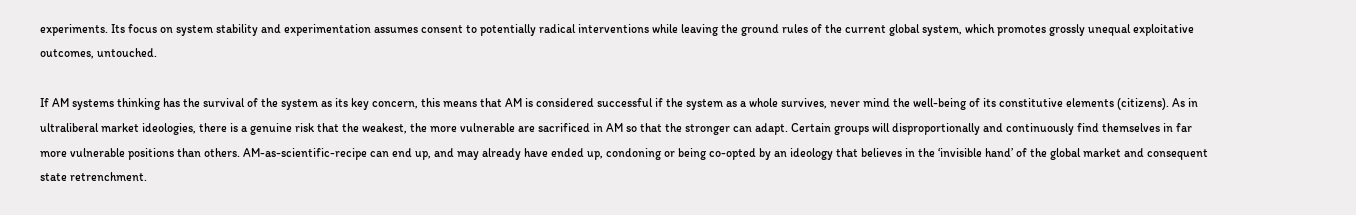experiments. Its focus on system stability and experimentation assumes consent to potentially radical interventions while leaving the ground rules of the current global system, which promotes grossly unequal exploitative outcomes, untouched.

If AM systems thinking has the survival of the system as its key concern, this means that AM is considered successful if the system as a whole survives, never mind the well-being of its constitutive elements (citizens). As in ultraliberal market ideologies, there is a genuine risk that the weakest, the more vulnerable are sacrificed in AM so that the stronger can adapt. Certain groups will disproportionally and continuously find themselves in far more vulnerable positions than others. AM-as-scientific-recipe can end up, and may already have ended up, condoning or being co-opted by an ideology that believes in the ‘invisible hand’ of the global market and consequent state retrenchment.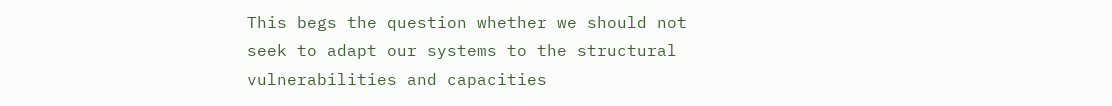This begs the question whether we should not seek to adapt our systems to the structural vulnerabilities and capacities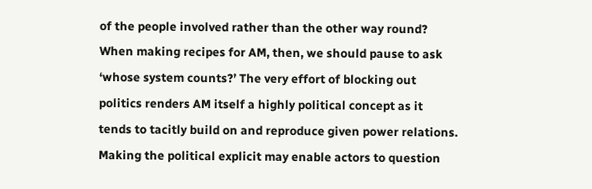of the people involved rather than the other way round? When making recipes for AM, then, we should pause to ask ‘whose system counts?’ The very effort of blocking out politics renders AM itself a highly political concept as it tends to tacitly build on and reproduce given power relations. Making the political explicit may enable actors to question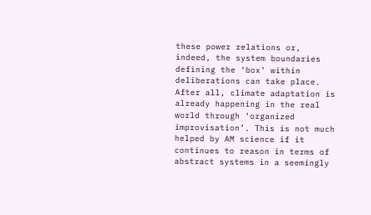these power relations or, indeed, the system boundaries defining the ‘box’ within deliberations can take place. After all, climate adaptation is already happening in the real world through ‘organized improvisation’. This is not much helped by AM science if it continues to reason in terms of abstract systems in a seemingly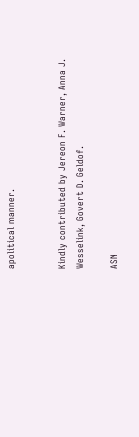apolitical manner.


Kindly contributed by Jereon F. Warner, Anna J. Wesselink, Govert D. Geldof.

ASN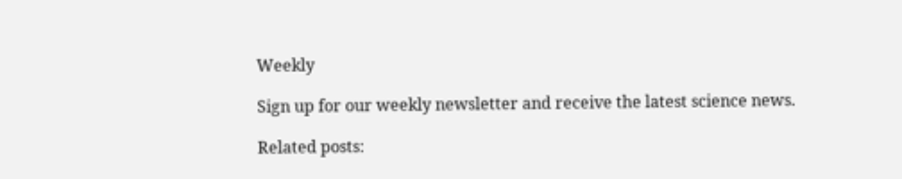Weekly

Sign up for our weekly newsletter and receive the latest science news.

Related posts: